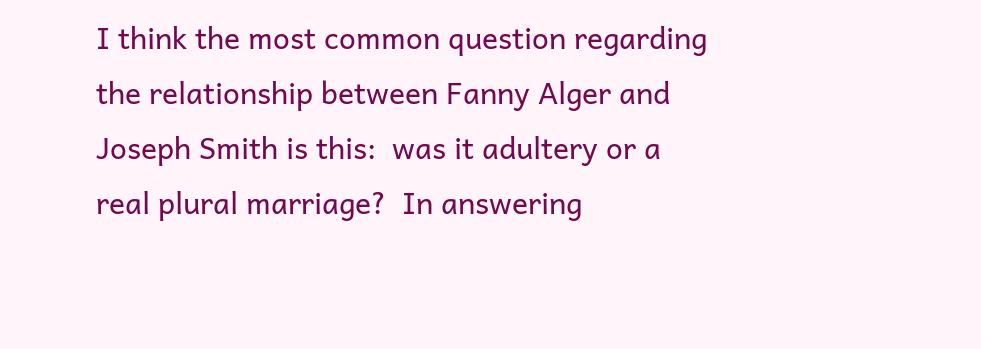I think the most common question regarding the relationship between Fanny Alger and Joseph Smith is this:  was it adultery or a real plural marriage?  In answering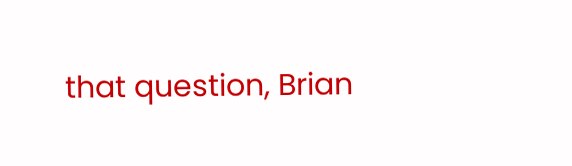that question, Brian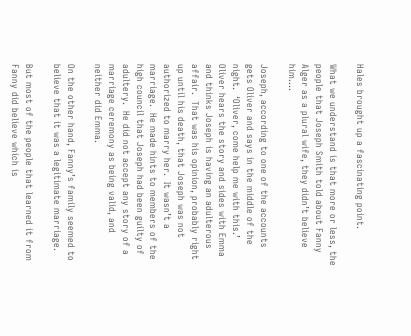Hales brought up a fascinating point.

What we understand is that more or less, the people that Joseph Smith told about Fanny Alger as a plural wife, they didn’t believe him….

Joseph, according to one of the accounts gets Oliver and says in the middle of the night.  ‘Oliver, come help me with this.’  Oliver hears the story and sides with Emma and thinks Joseph is having an adulterous affair.  That was his opinion, probably right up until his death, that Joseph was not authorized to marry her.  It wasn’t a marriage.  He made hints to members of the high council that Joseph had been guilty of adultery.  He did not accept any story of a marriage ceremony as being valid, and neither did Emma.

On the other hand, Fanny’s family seemed to believe that it was a legitimate marriage.

But most of the people that learned it from Fanny did believe which is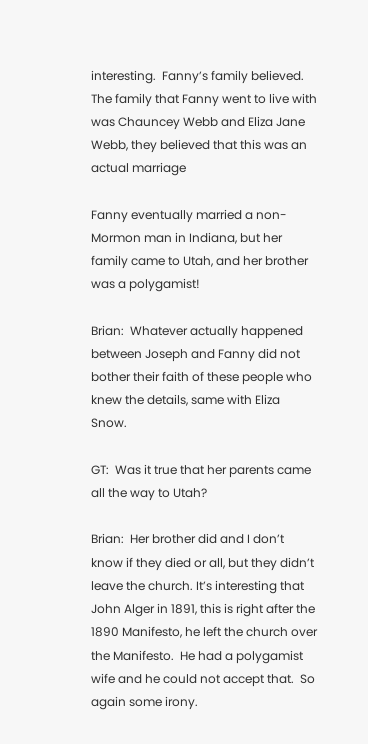interesting.  Fanny’s family believed.  The family that Fanny went to live with was Chauncey Webb and Eliza Jane Webb, they believed that this was an actual marriage

Fanny eventually married a non-Mormon man in Indiana, but her family came to Utah, and her brother was a polygamist!

Brian:  Whatever actually happened between Joseph and Fanny did not bother their faith of these people who knew the details, same with Eliza Snow.

GT:  Was it true that her parents came all the way to Utah?

Brian:  Her brother did and I don’t know if they died or all, but they didn’t leave the church. It’s interesting that John Alger in 1891, this is right after the 1890 Manifesto, he left the church over the Manifesto.  He had a polygamist wife and he could not accept that.  So again some irony.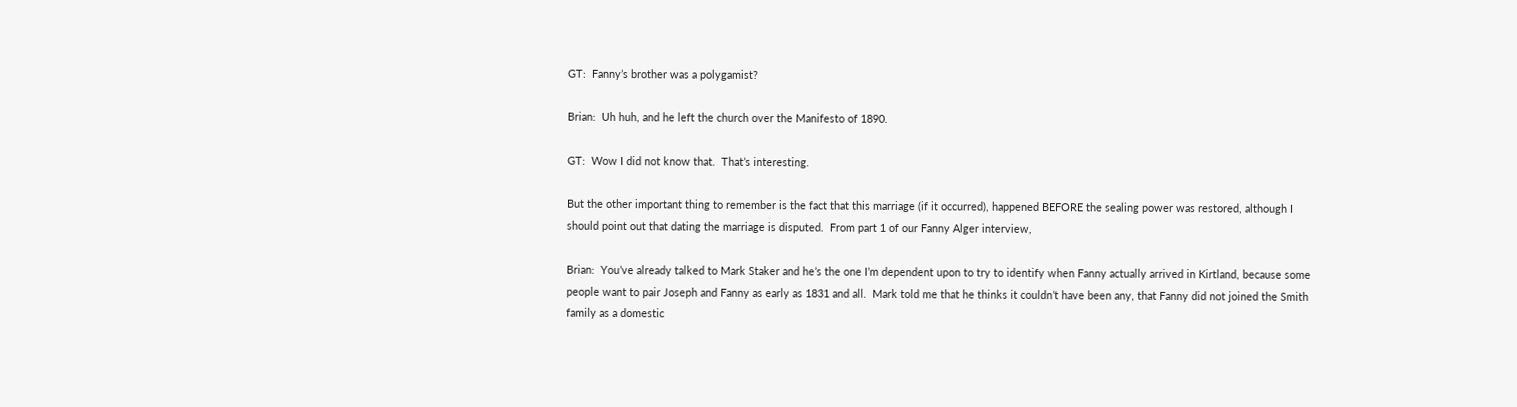GT:  Fanny’s brother was a polygamist?

Brian:  Uh huh, and he left the church over the Manifesto of 1890.

GT:  Wow I did not know that.  That’s interesting.

But the other important thing to remember is the fact that this marriage (if it occurred), happened BEFORE the sealing power was restored, although I should point out that dating the marriage is disputed.  From part 1 of our Fanny Alger interview,

Brian:  You’ve already talked to Mark Staker and he’s the one I’m dependent upon to try to identify when Fanny actually arrived in Kirtland, because some people want to pair Joseph and Fanny as early as 1831 and all.  Mark told me that he thinks it couldn’t have been any, that Fanny did not joined the Smith family as a domestic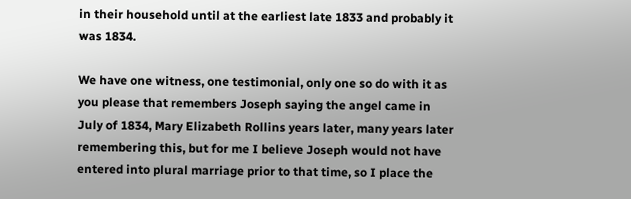in their household until at the earliest late 1833 and probably it was 1834.

We have one witness, one testimonial, only one so do with it as you please that remembers Joseph saying the angel came in July of 1834, Mary Elizabeth Rollins years later, many years later remembering this, but for me I believe Joseph would not have entered into plural marriage prior to that time, so I place the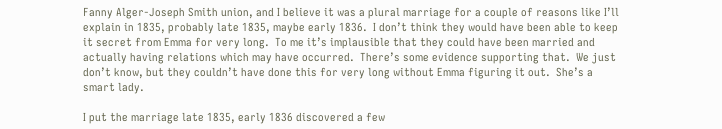Fanny Alger-Joseph Smith union, and I believe it was a plural marriage for a couple of reasons like I’ll explain in 1835, probably late 1835, maybe early 1836.  I don’t think they would have been able to keep it secret from Emma for very long.  To me it’s implausible that they could have been married and actually having relations which may have occurred.  There’s some evidence supporting that.  We just don’t know, but they couldn’t have done this for very long without Emma figuring it out.  She’s a smart lady.

I put the marriage late 1835, early 1836 discovered a few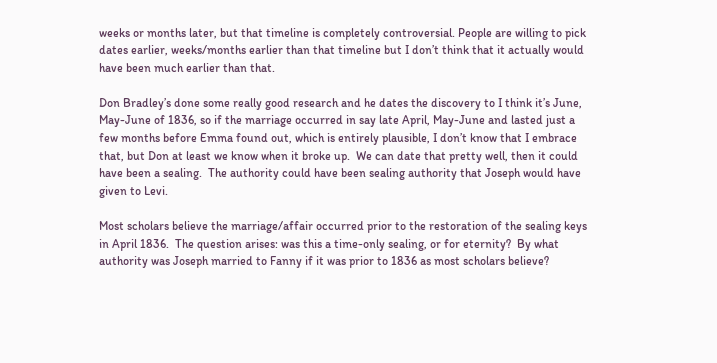weeks or months later, but that timeline is completely controversial. People are willing to pick dates earlier, weeks/months earlier than that timeline but I don’t think that it actually would have been much earlier than that.

Don Bradley’s done some really good research and he dates the discovery to I think it’s June, May-June of 1836, so if the marriage occurred in say late April, May-June and lasted just a few months before Emma found out, which is entirely plausible, I don’t know that I embrace that, but Don at least we know when it broke up.  We can date that pretty well, then it could have been a sealing.  The authority could have been sealing authority that Joseph would have given to Levi.

Most scholars believe the marriage/affair occurred prior to the restoration of the sealing keys in April 1836.  The question arises: was this a time-only sealing, or for eternity?  By what authority was Joseph married to Fanny if it was prior to 1836 as most scholars believe?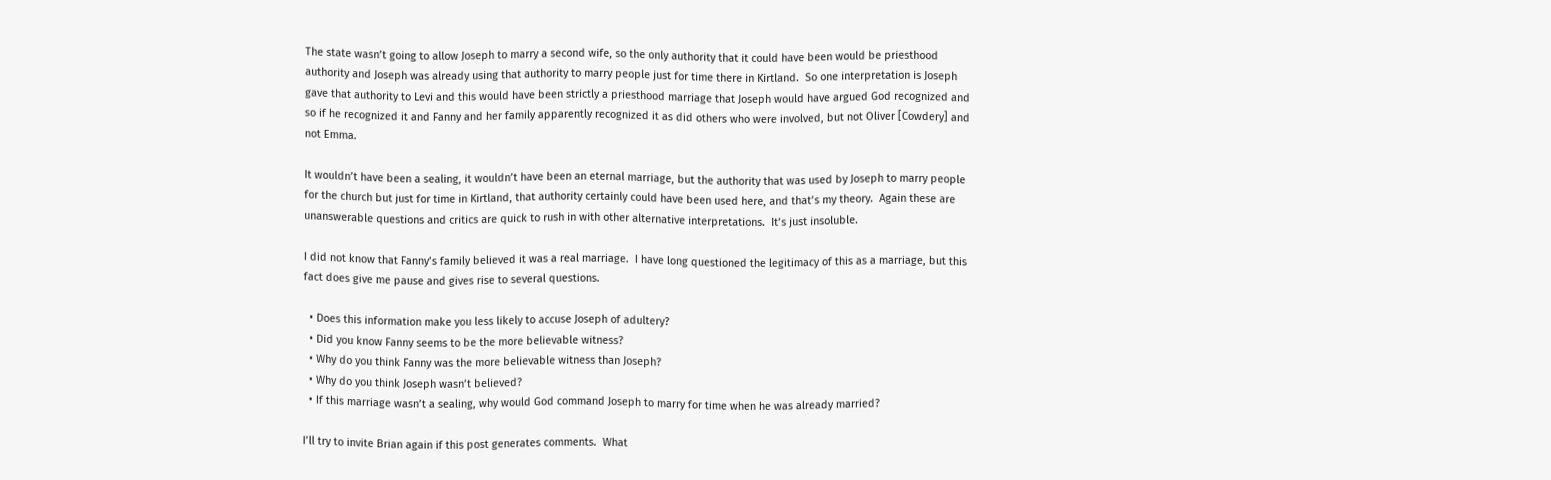The state wasn’t going to allow Joseph to marry a second wife, so the only authority that it could have been would be priesthood authority and Joseph was already using that authority to marry people just for time there in Kirtland.  So one interpretation is Joseph gave that authority to Levi and this would have been strictly a priesthood marriage that Joseph would have argued God recognized and so if he recognized it and Fanny and her family apparently recognized it as did others who were involved, but not Oliver [Cowdery] and not Emma.

It wouldn’t have been a sealing, it wouldn’t have been an eternal marriage, but the authority that was used by Joseph to marry people for the church but just for time in Kirtland, that authority certainly could have been used here, and that’s my theory.  Again these are unanswerable questions and critics are quick to rush in with other alternative interpretations.  It’s just insoluble.

I did not know that Fanny’s family believed it was a real marriage.  I have long questioned the legitimacy of this as a marriage, but this fact does give me pause and gives rise to several questions.

  • Does this information make you less likely to accuse Joseph of adultery?
  • Did you know Fanny seems to be the more believable witness?
  • Why do you think Fanny was the more believable witness than Joseph?
  • Why do you think Joseph wasn’t believed?
  • If this marriage wasn’t a sealing, why would God command Joseph to marry for time when he was already married?

I’ll try to invite Brian again if this post generates comments.  What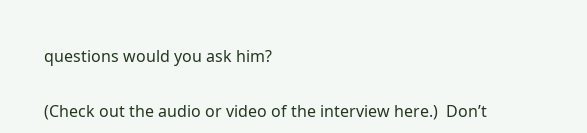questions would you ask him?

(Check out the audio or video of the interview here.)  Don’t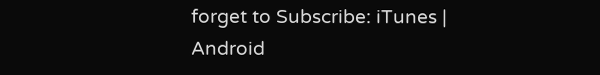forget to Subscribe: iTunes | Android